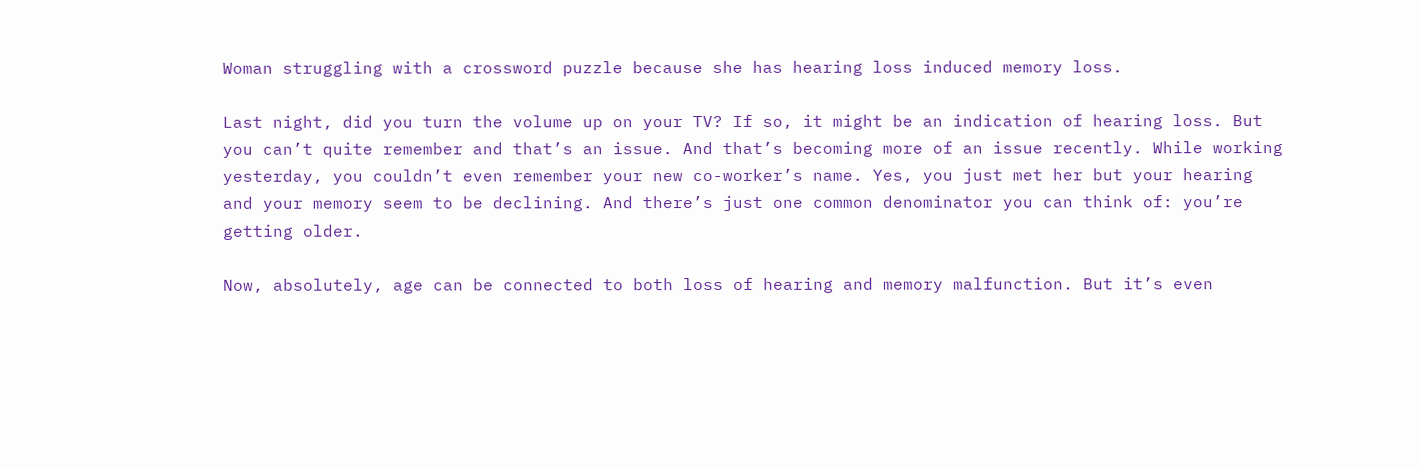Woman struggling with a crossword puzzle because she has hearing loss induced memory loss.

Last night, did you turn the volume up on your TV? If so, it might be an indication of hearing loss. But you can’t quite remember and that’s an issue. And that’s becoming more of an issue recently. While working yesterday, you couldn’t even remember your new co-worker’s name. Yes, you just met her but your hearing and your memory seem to be declining. And there’s just one common denominator you can think of: you’re getting older.

Now, absolutely, age can be connected to both loss of hearing and memory malfunction. But it’s even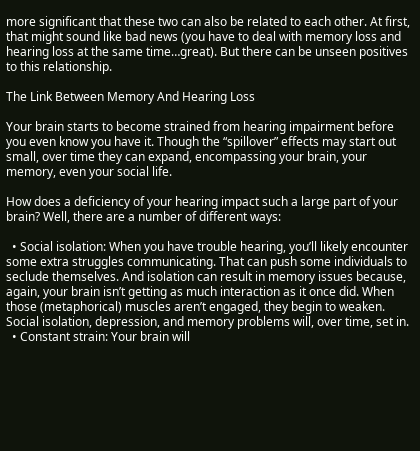more significant that these two can also be related to each other. At first, that might sound like bad news (you have to deal with memory loss and hearing loss at the same time…great). But there can be unseen positives to this relationship.

The Link Between Memory And Hearing Loss

Your brain starts to become strained from hearing impairment before you even know you have it. Though the “spillover” effects may start out small, over time they can expand, encompassing your brain, your memory, even your social life.

How does a deficiency of your hearing impact such a large part of your brain? Well, there are a number of different ways:

  • Social isolation: When you have trouble hearing, you’ll likely encounter some extra struggles communicating. That can push some individuals to seclude themselves. And isolation can result in memory issues because, again, your brain isn’t getting as much interaction as it once did. When those (metaphorical) muscles aren’t engaged, they begin to weaken. Social isolation, depression, and memory problems will, over time, set in.
  • Constant strain: Your brain will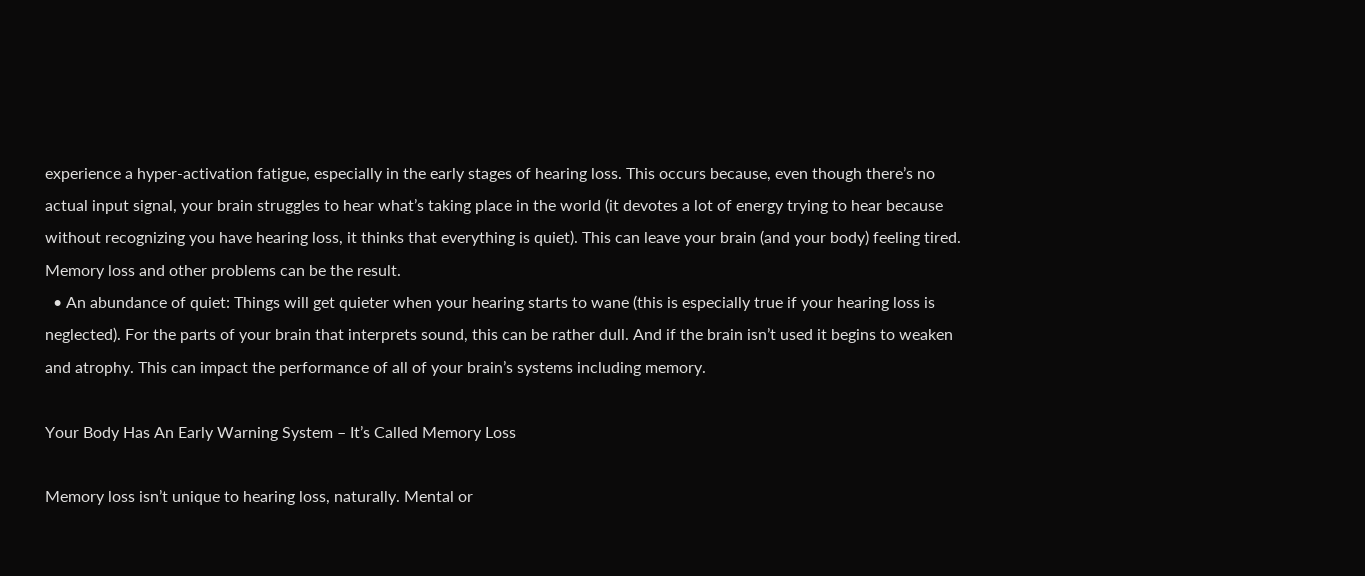experience a hyper-activation fatigue, especially in the early stages of hearing loss. This occurs because, even though there’s no actual input signal, your brain struggles to hear what’s taking place in the world (it devotes a lot of energy trying to hear because without recognizing you have hearing loss, it thinks that everything is quiet). This can leave your brain (and your body) feeling tired. Memory loss and other problems can be the result.
  • An abundance of quiet: Things will get quieter when your hearing starts to wane (this is especially true if your hearing loss is neglected). For the parts of your brain that interprets sound, this can be rather dull. And if the brain isn’t used it begins to weaken and atrophy. This can impact the performance of all of your brain’s systems including memory.

Your Body Has An Early Warning System – It’s Called Memory Loss

Memory loss isn’t unique to hearing loss, naturally. Mental or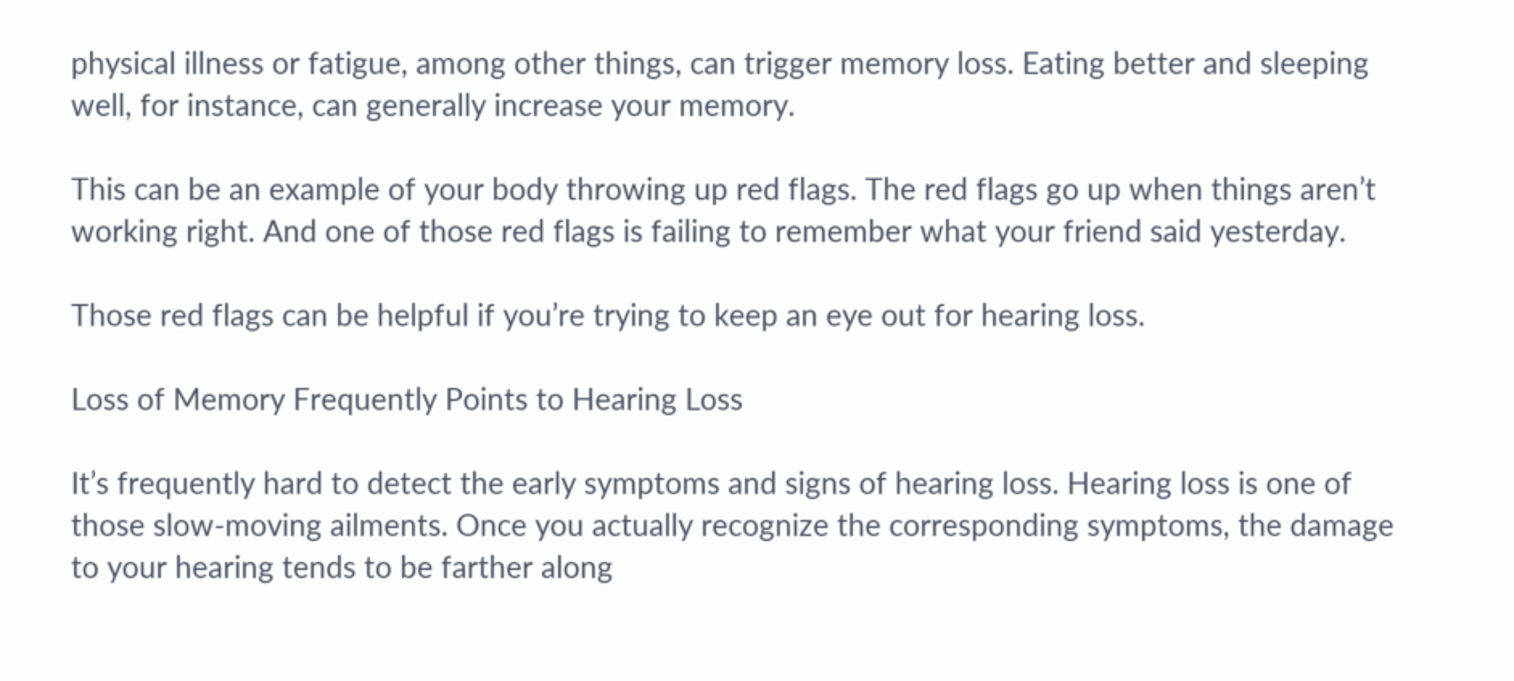physical illness or fatigue, among other things, can trigger memory loss. Eating better and sleeping well, for instance, can generally increase your memory.

This can be an example of your body throwing up red flags. The red flags go up when things aren’t working right. And one of those red flags is failing to remember what your friend said yesterday.

Those red flags can be helpful if you’re trying to keep an eye out for hearing loss.

Loss of Memory Frequently Points to Hearing Loss

It’s frequently hard to detect the early symptoms and signs of hearing loss. Hearing loss is one of those slow-moving ailments. Once you actually recognize the corresponding symptoms, the damage to your hearing tends to be farther along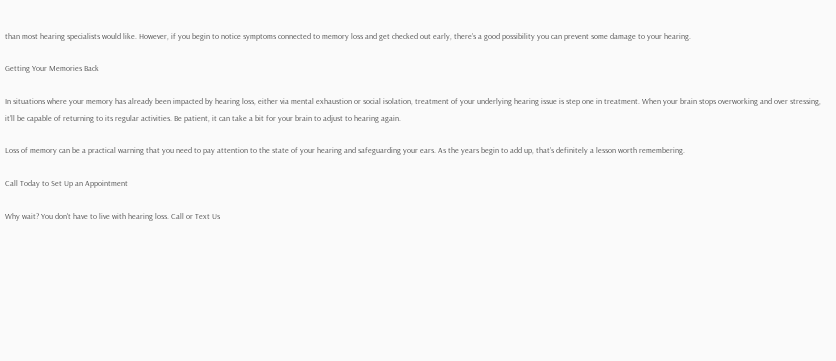than most hearing specialists would like. However, if you begin to notice symptoms connected to memory loss and get checked out early, there’s a good possibility you can prevent some damage to your hearing.

Getting Your Memories Back

In situations where your memory has already been impacted by hearing loss, either via mental exhaustion or social isolation, treatment of your underlying hearing issue is step one in treatment. When your brain stops overworking and over stressing, it’ll be capable of returning to its regular activities. Be patient, it can take a bit for your brain to adjust to hearing again.

Loss of memory can be a practical warning that you need to pay attention to the state of your hearing and safeguarding your ears. As the years begin to add up, that’s definitely a lesson worth remembering.

Call Today to Set Up an Appointment

Why wait? You don't have to live with hearing loss. Call or Text Us